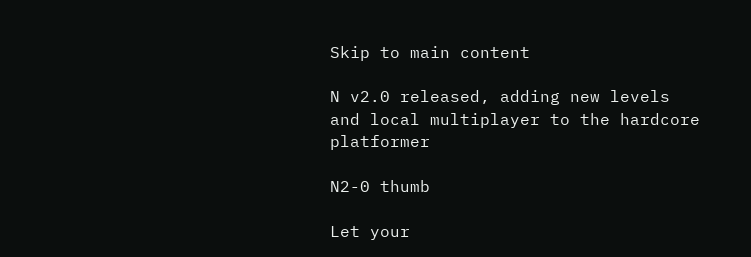Skip to main content

N v2.0 released, adding new levels and local multiplayer to the hardcore platformer

N2-0 thumb

Let your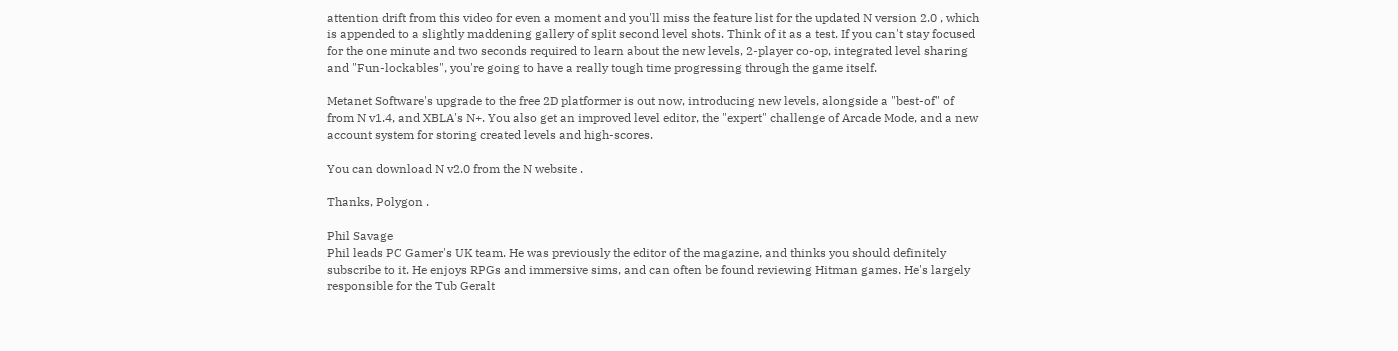attention drift from this video for even a moment and you'll miss the feature list for the updated N version 2.0 , which is appended to a slightly maddening gallery of split second level shots. Think of it as a test. If you can't stay focused for the one minute and two seconds required to learn about the new levels, 2-player co-op, integrated level sharing and "Fun-lockables", you're going to have a really tough time progressing through the game itself.

Metanet Software's upgrade to the free 2D platformer is out now, introducing new levels, alongside a "best-of" of from N v1.4, and XBLA's N+. You also get an improved level editor, the "expert" challenge of Arcade Mode, and a new account system for storing created levels and high-scores.

You can download N v2.0 from the N website .

Thanks, Polygon .

Phil Savage
Phil leads PC Gamer's UK team. He was previously the editor of the magazine, and thinks you should definitely subscribe to it. He enjoys RPGs and immersive sims, and can often be found reviewing Hitman games. He's largely responsible for the Tub Geralt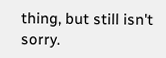thing, but still isn't sorry.